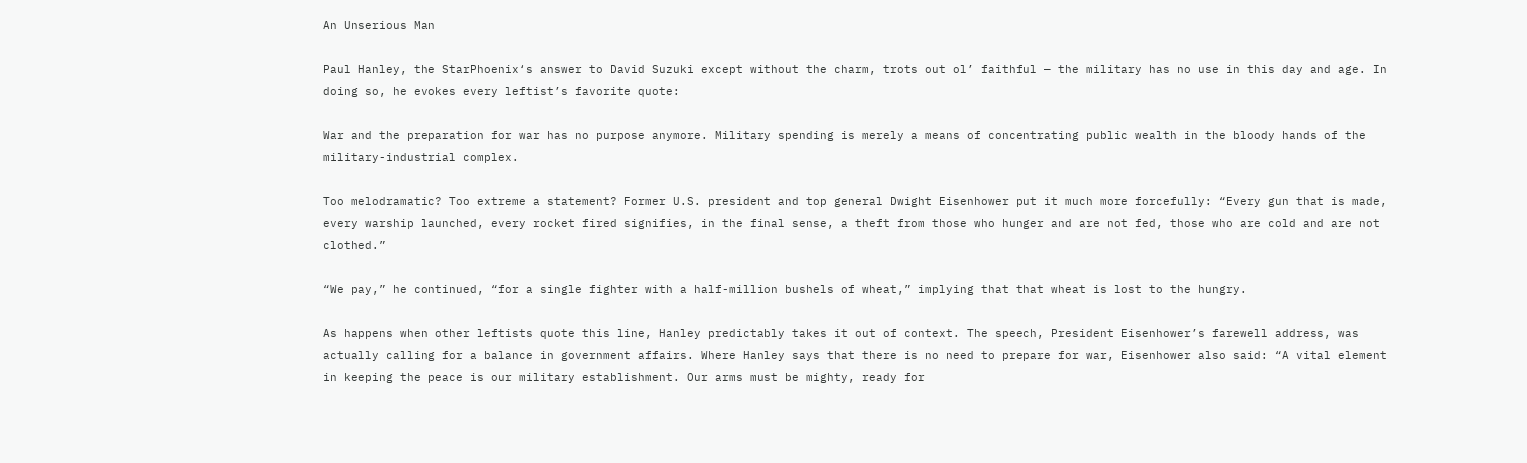An Unserious Man

Paul Hanley, the StarPhoenix‘s answer to David Suzuki except without the charm, trots out ol’ faithful — the military has no use in this day and age. In doing so, he evokes every leftist’s favorite quote:

War and the preparation for war has no purpose anymore. Military spending is merely a means of concentrating public wealth in the bloody hands of the military-industrial complex.

Too melodramatic? Too extreme a statement? Former U.S. president and top general Dwight Eisenhower put it much more forcefully: “Every gun that is made, every warship launched, every rocket fired signifies, in the final sense, a theft from those who hunger and are not fed, those who are cold and are not clothed.”

“We pay,” he continued, “for a single fighter with a half-million bushels of wheat,” implying that that wheat is lost to the hungry.

As happens when other leftists quote this line, Hanley predictably takes it out of context. The speech, President Eisenhower’s farewell address, was actually calling for a balance in government affairs. Where Hanley says that there is no need to prepare for war, Eisenhower also said: “A vital element in keeping the peace is our military establishment. Our arms must be mighty, ready for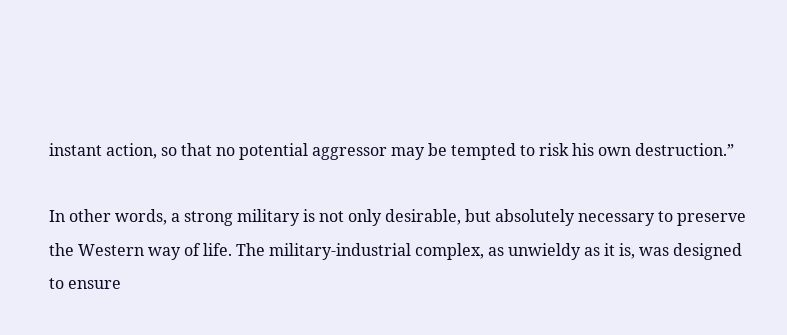instant action, so that no potential aggressor may be tempted to risk his own destruction.”

In other words, a strong military is not only desirable, but absolutely necessary to preserve the Western way of life. The military-industrial complex, as unwieldy as it is, was designed to ensure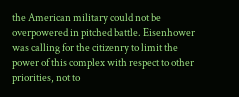the American military could not be overpowered in pitched battle. Eisenhower was calling for the citizenry to limit the power of this complex with respect to other priorities, not to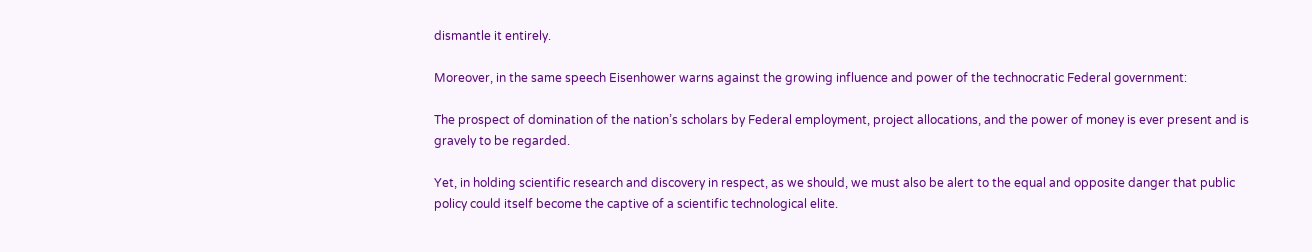dismantle it entirely.

Moreover, in the same speech Eisenhower warns against the growing influence and power of the technocratic Federal government:

The prospect of domination of the nation’s scholars by Federal employment, project allocations, and the power of money is ever present and is gravely to be regarded.

Yet, in holding scientific research and discovery in respect, as we should, we must also be alert to the equal and opposite danger that public policy could itself become the captive of a scientific technological elite.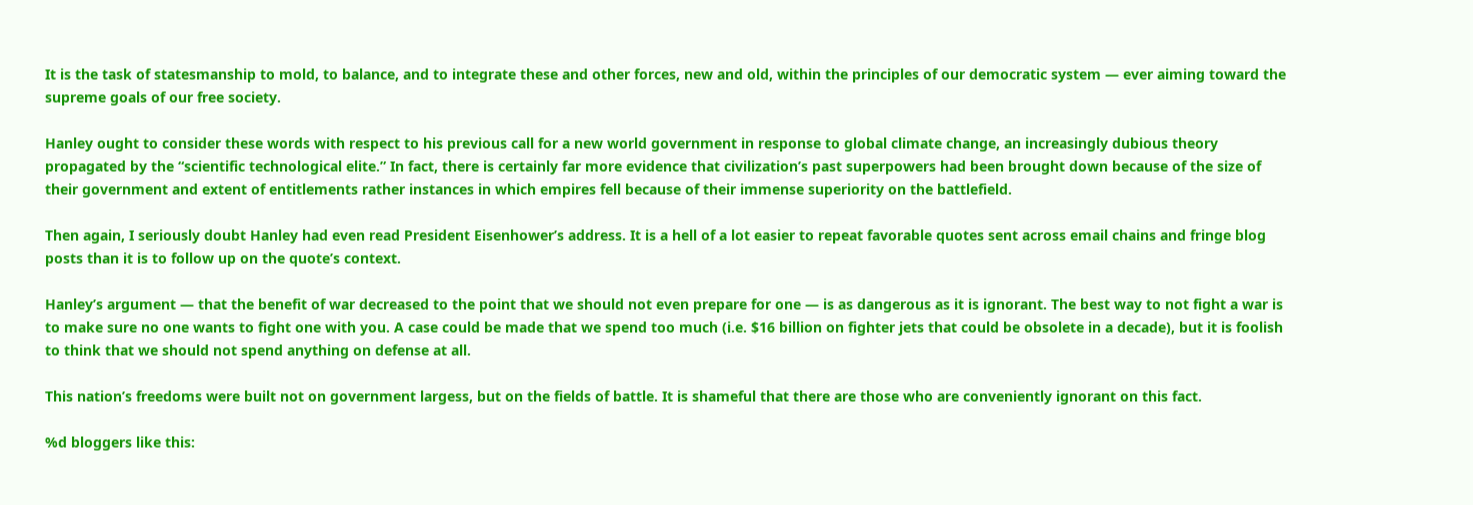It is the task of statesmanship to mold, to balance, and to integrate these and other forces, new and old, within the principles of our democratic system — ever aiming toward the supreme goals of our free society.

Hanley ought to consider these words with respect to his previous call for a new world government in response to global climate change, an increasingly dubious theory propagated by the “scientific technological elite.” In fact, there is certainly far more evidence that civilization’s past superpowers had been brought down because of the size of their government and extent of entitlements rather instances in which empires fell because of their immense superiority on the battlefield.

Then again, I seriously doubt Hanley had even read President Eisenhower’s address. It is a hell of a lot easier to repeat favorable quotes sent across email chains and fringe blog posts than it is to follow up on the quote’s context.

Hanley’s argument — that the benefit of war decreased to the point that we should not even prepare for one — is as dangerous as it is ignorant. The best way to not fight a war is to make sure no one wants to fight one with you. A case could be made that we spend too much (i.e. $16 billion on fighter jets that could be obsolete in a decade), but it is foolish to think that we should not spend anything on defense at all.

This nation’s freedoms were built not on government largess, but on the fields of battle. It is shameful that there are those who are conveniently ignorant on this fact.

%d bloggers like this: